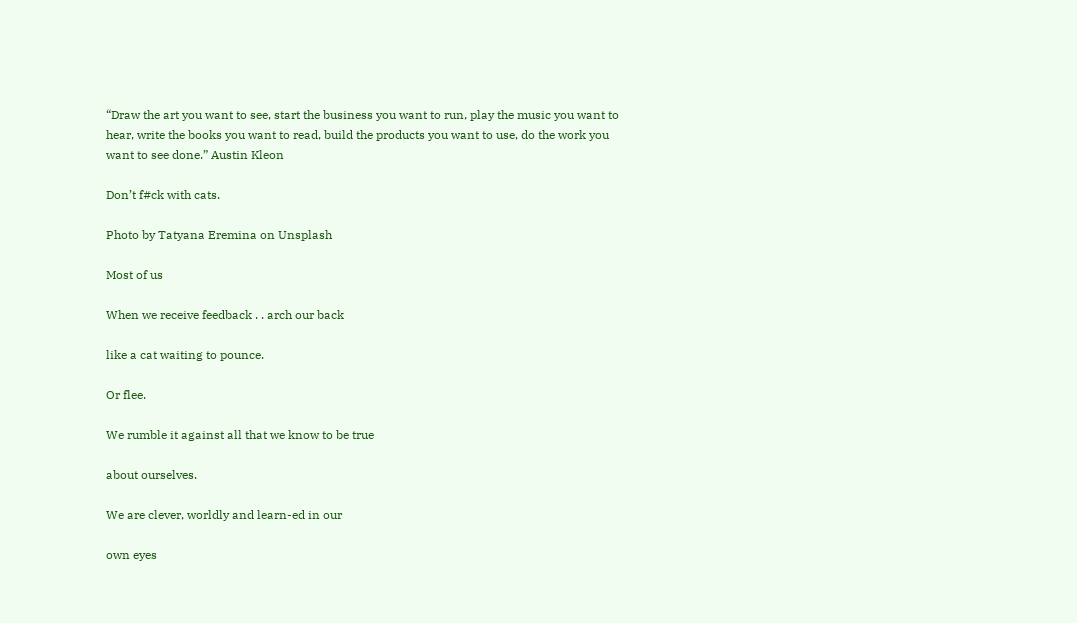“Draw the art you want to see, start the business you want to run, play the music you want to hear, write the books you want to read, build the products you want to use, do the work you want to see done.” Austin Kleon

Don’t f#ck with cats.

Photo by Tatyana Eremina on Unsplash

Most of us

When we receive feedback . . arch our back

like a cat waiting to pounce.

Or flee.

We rumble it against all that we know to be true

about ourselves.

We are clever, worldly and learn-ed in our

own eyes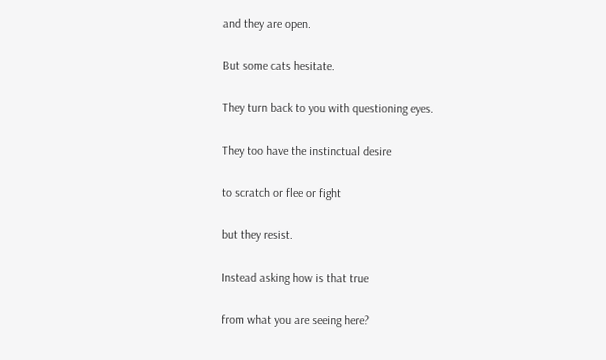and they are open.

But some cats hesitate.

They turn back to you with questioning eyes.

They too have the instinctual desire

to scratch or flee or fight

but they resist.

Instead asking how is that true

from what you are seeing here?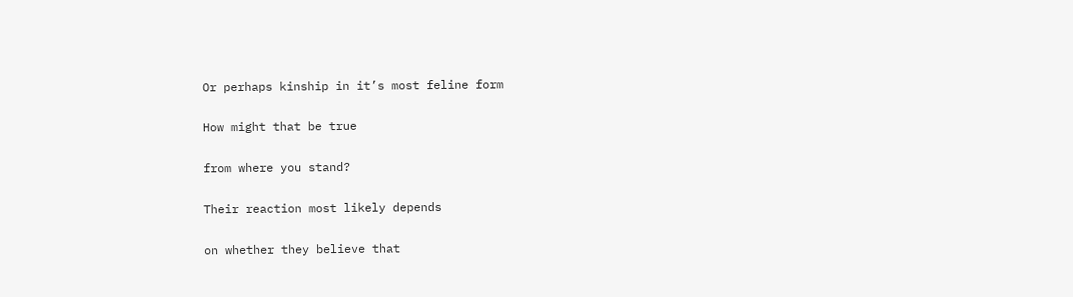Or perhaps kinship in it’s most feline form

How might that be true

from where you stand?

Their reaction most likely depends

on whether they believe that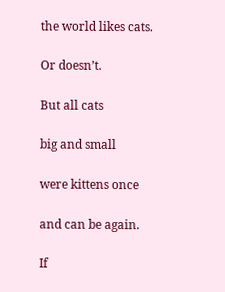the world likes cats.

Or doesn’t.

But all cats

big and small

were kittens once

and can be again.

If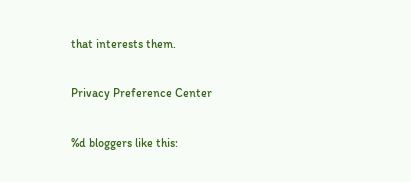that interests them.

Privacy Preference Center

%d bloggers like this: